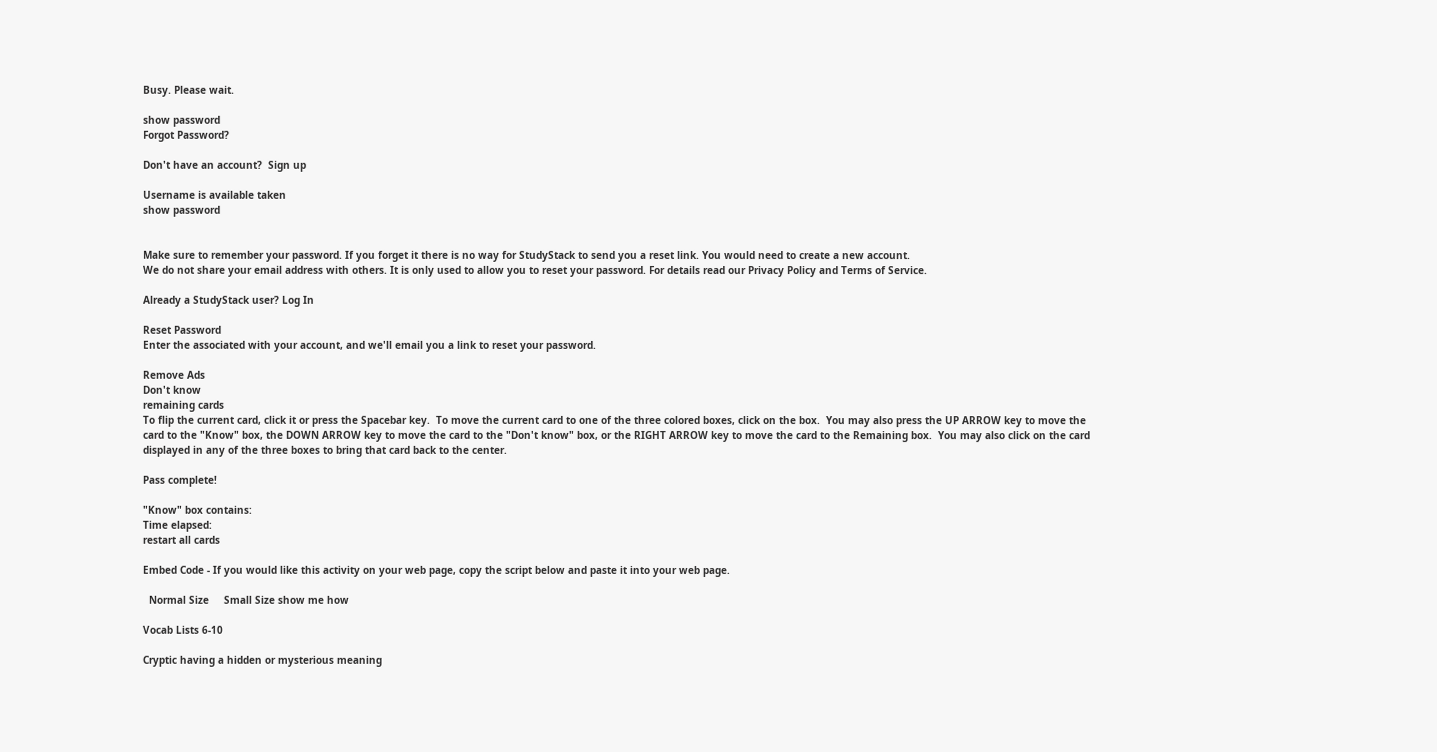Busy. Please wait.

show password
Forgot Password?

Don't have an account?  Sign up

Username is available taken
show password


Make sure to remember your password. If you forget it there is no way for StudyStack to send you a reset link. You would need to create a new account.
We do not share your email address with others. It is only used to allow you to reset your password. For details read our Privacy Policy and Terms of Service.

Already a StudyStack user? Log In

Reset Password
Enter the associated with your account, and we'll email you a link to reset your password.

Remove Ads
Don't know
remaining cards
To flip the current card, click it or press the Spacebar key.  To move the current card to one of the three colored boxes, click on the box.  You may also press the UP ARROW key to move the card to the "Know" box, the DOWN ARROW key to move the card to the "Don't know" box, or the RIGHT ARROW key to move the card to the Remaining box.  You may also click on the card displayed in any of the three boxes to bring that card back to the center.

Pass complete!

"Know" box contains:
Time elapsed:
restart all cards

Embed Code - If you would like this activity on your web page, copy the script below and paste it into your web page.

  Normal Size     Small Size show me how

Vocab Lists 6-10

Cryptic having a hidden or mysterious meaning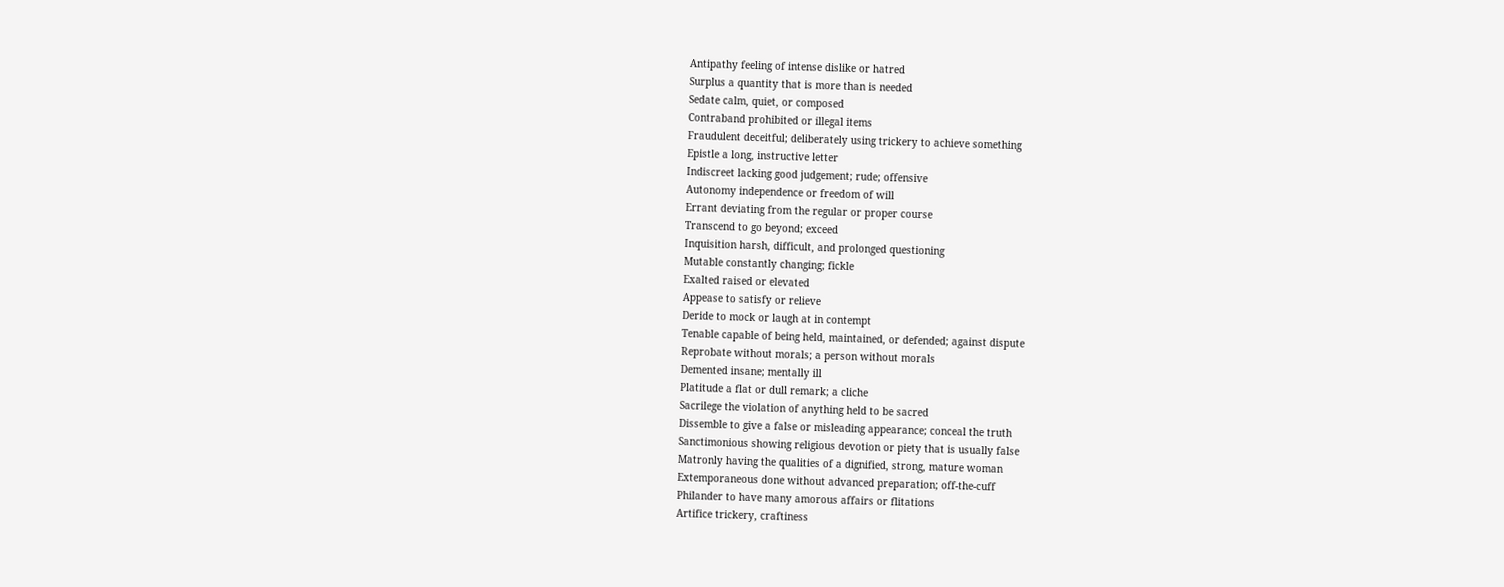Antipathy feeling of intense dislike or hatred
Surplus a quantity that is more than is needed
Sedate calm, quiet, or composed
Contraband prohibited or illegal items
Fraudulent deceitful; deliberately using trickery to achieve something
Epistle a long, instructive letter
Indiscreet lacking good judgement; rude; offensive
Autonomy independence or freedom of will
Errant deviating from the regular or proper course
Transcend to go beyond; exceed
Inquisition harsh, difficult, and prolonged questioning
Mutable constantly changing; fickle
Exalted raised or elevated
Appease to satisfy or relieve
Deride to mock or laugh at in contempt
Tenable capable of being held, maintained, or defended; against dispute
Reprobate without morals; a person without morals
Demented insane; mentally ill
Platitude a flat or dull remark; a cliche
Sacrilege the violation of anything held to be sacred
Dissemble to give a false or misleading appearance; conceal the truth
Sanctimonious showing religious devotion or piety that is usually false
Matronly having the qualities of a dignified, strong, mature woman
Extemporaneous done without advanced preparation; off-the-cuff
Philander to have many amorous affairs or flitations
Artifice trickery, craftiness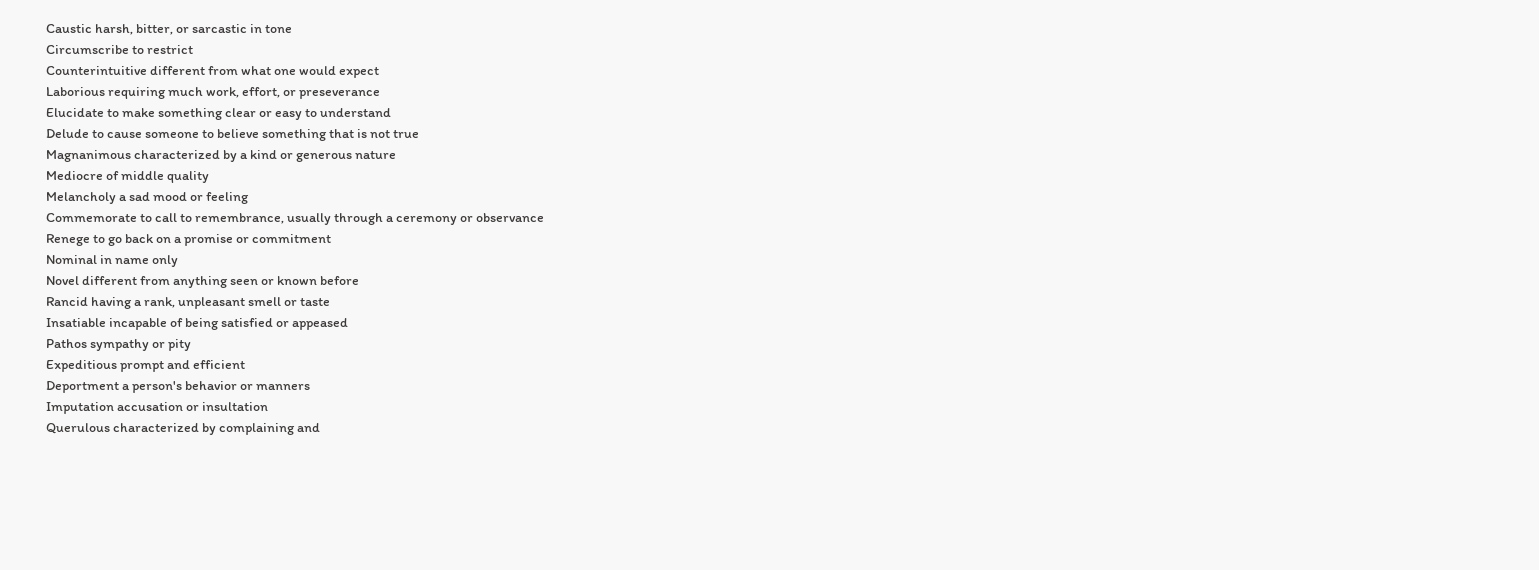Caustic harsh, bitter, or sarcastic in tone
Circumscribe to restrict
Counterintuitive different from what one would expect
Laborious requiring much work, effort, or preseverance
Elucidate to make something clear or easy to understand
Delude to cause someone to believe something that is not true
Magnanimous characterized by a kind or generous nature
Mediocre of middle quality
Melancholy a sad mood or feeling
Commemorate to call to remembrance, usually through a ceremony or observance
Renege to go back on a promise or commitment
Nominal in name only
Novel different from anything seen or known before
Rancid having a rank, unpleasant smell or taste
Insatiable incapable of being satisfied or appeased
Pathos sympathy or pity
Expeditious prompt and efficient
Deportment a person's behavior or manners
Imputation accusation or insultation
Querulous characterized by complaining and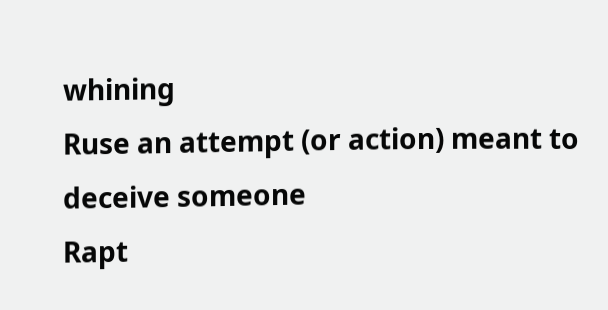whining
Ruse an attempt (or action) meant to deceive someone
Rapt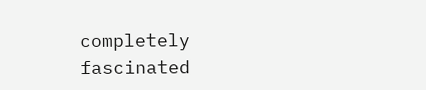completely fascinated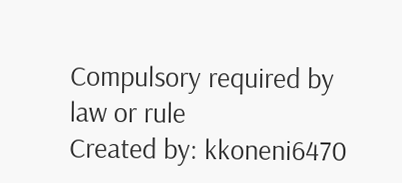Compulsory required by law or rule
Created by: kkoneni6470